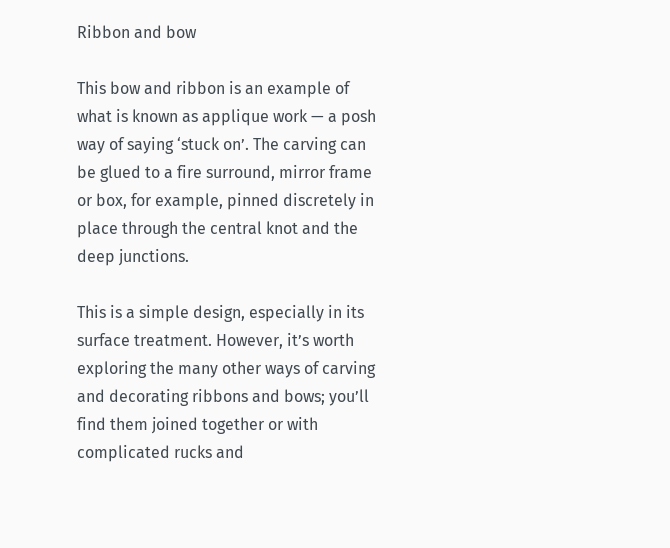Ribbon and bow

This bow and ribbon is an example of what is known as applique work — a posh way of saying ‘stuck on’. The carving can be glued to a fire surround, mirror frame or box, for example, pinned discretely in place through the central knot and the deep junctions.

This is a simple design, especially in its surface treatment. However, it’s worth exploring the many other ways of carving and decorating ribbons and bows; you’ll find them joined together or with complicated rucks and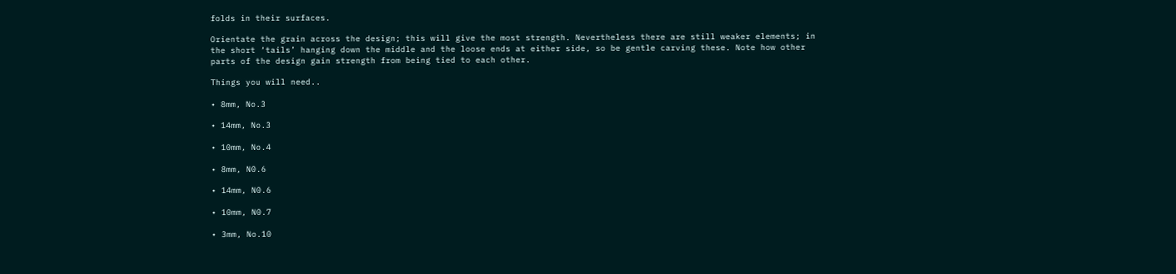folds in their surfaces.

Orientate the grain across the design; this will give the most strength. Nevertheless there are still weaker elements; in the short ‘tails’ hanging down the middle and the loose ends at either side, so be gentle carving these. Note how other parts of the design gain strength from being tied to each other.

Things you will need..

• 8mm, No.3

• 14mm, No.3

• 10mm, No.4

• 8mm, N0.6

• 14mm, N0.6

• 10mm, N0.7

• 3mm, No.10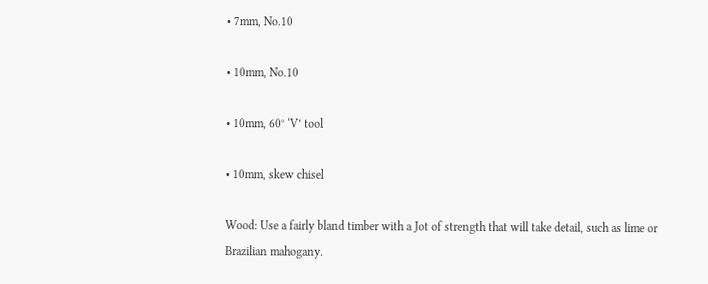• 7mm, No.10

• 10mm, No.10

• 10mm, 60° ‘V’ tool

• 10mm, skew chisel

Wood: Use a fairly bland timber with a Jot of strength that will take detail, such as lime or Brazilian mahogany.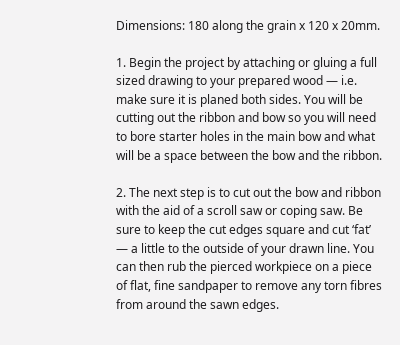Dimensions: 180 along the grain x 120 x 20mm.

1. Begin the project by attaching or gluing a full sized drawing to your prepared wood — i.e. make sure it is planed both sides. You will be cutting out the ribbon and bow so you will need to bore starter holes in the main bow and what will be a space between the bow and the ribbon.

2. The next step is to cut out the bow and ribbon with the aid of a scroll saw or coping saw. Be sure to keep the cut edges square and cut ‘fat’ — a little to the outside of your drawn line. You can then rub the pierced workpiece on a piece of flat, fine sandpaper to remove any torn fibres from around the sawn edges.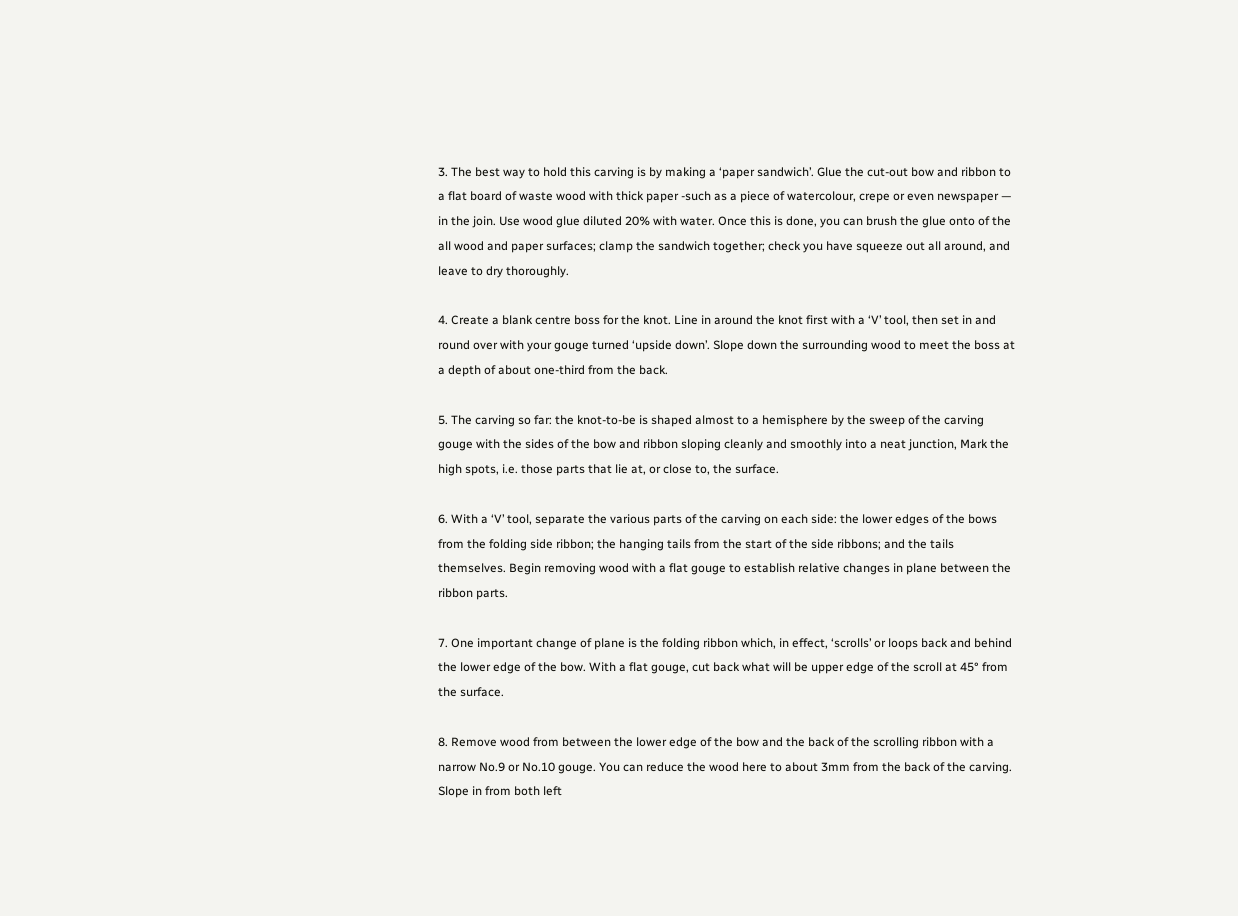3. The best way to hold this carving is by making a ‘paper sandwich’. Glue the cut-out bow and ribbon to a flat board of waste wood with thick paper -such as a piece of watercolour, crepe or even newspaper — in the join. Use wood glue diluted 20% with water. Once this is done, you can brush the glue onto of the all wood and paper surfaces; clamp the sandwich together; check you have squeeze out all around, and leave to dry thoroughly.

4. Create a blank centre boss for the knot. Line in around the knot first with a ‘V’ tool, then set in and round over with your gouge turned ‘upside down’. Slope down the surrounding wood to meet the boss at a depth of about one-third from the back.

5. The carving so far: the knot-to-be is shaped almost to a hemisphere by the sweep of the carving gouge with the sides of the bow and ribbon sloping cleanly and smoothly into a neat junction, Mark the high spots, i.e. those parts that lie at, or close to, the surface.

6. With a ‘V’ tool, separate the various parts of the carving on each side: the lower edges of the bows from the folding side ribbon; the hanging tails from the start of the side ribbons; and the tails themselves. Begin removing wood with a flat gouge to establish relative changes in plane between the ribbon parts.

7. One important change of plane is the folding ribbon which, in effect, ‘scrolls’ or loops back and behind the lower edge of the bow. With a flat gouge, cut back what will be upper edge of the scroll at 45° from the surface.

8. Remove wood from between the lower edge of the bow and the back of the scrolling ribbon with a narrow No.9 or No.10 gouge. You can reduce the wood here to about 3mm from the back of the carving. Slope in from both left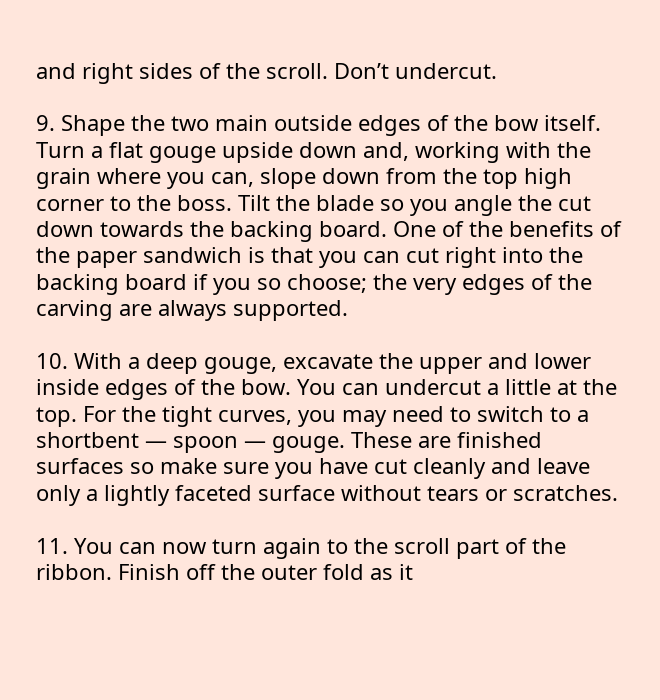and right sides of the scroll. Don’t undercut.

9. Shape the two main outside edges of the bow itself. Turn a flat gouge upside down and, working with the grain where you can, slope down from the top high corner to the boss. Tilt the blade so you angle the cut down towards the backing board. One of the benefits of the paper sandwich is that you can cut right into the backing board if you so choose; the very edges of the carving are always supported.

10. With a deep gouge, excavate the upper and lower inside edges of the bow. You can undercut a little at the top. For the tight curves, you may need to switch to a shortbent — spoon — gouge. These are finished surfaces so make sure you have cut cleanly and leave only a lightly faceted surface without tears or scratches.

11. You can now turn again to the scroll part of the ribbon. Finish off the outer fold as it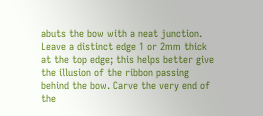abuts the bow with a neat junction. Leave a distinct edge 1 or 2mm thick at the top edge; this helps better give the illusion of the ribbon passing behind the bow. Carve the very end of the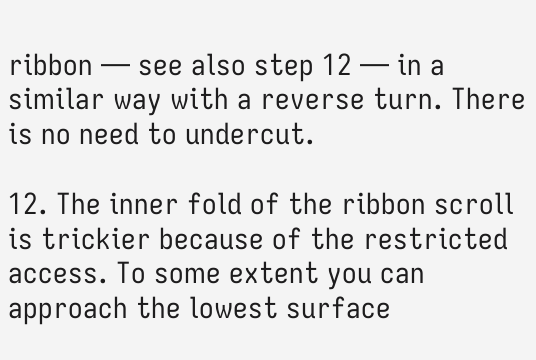ribbon — see also step 12 — in a similar way with a reverse turn. There is no need to undercut.

12. The inner fold of the ribbon scroll is trickier because of the restricted access. To some extent you can approach the lowest surface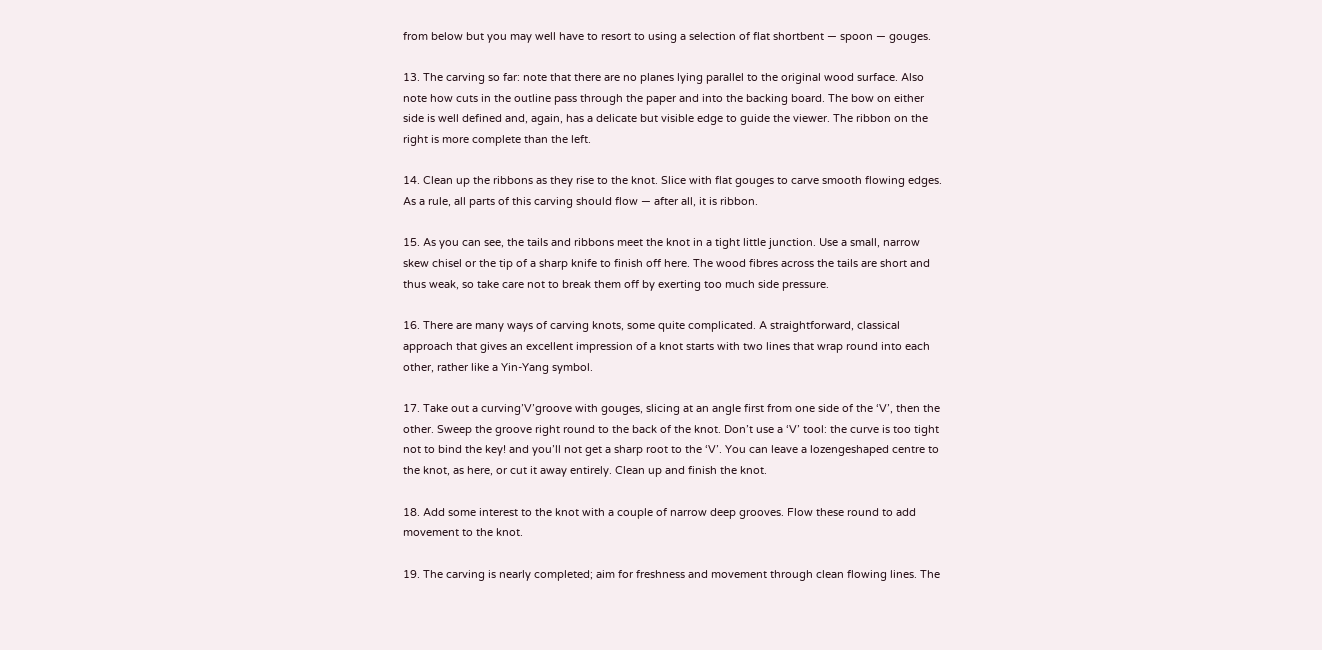from below but you may well have to resort to using a selection of flat shortbent — spoon — gouges.

13. The carving so far: note that there are no planes lying parallel to the original wood surface. Also note how cuts in the outline pass through the paper and into the backing board. The bow on either side is well defined and, again, has a delicate but visible edge to guide the viewer. The ribbon on the right is more complete than the left.

14. Clean up the ribbons as they rise to the knot. Slice with flat gouges to carve smooth flowing edges. As a rule, all parts of this carving should flow — after all, it is ribbon.

15. As you can see, the tails and ribbons meet the knot in a tight little junction. Use a small, narrow skew chisel or the tip of a sharp knife to finish off here. The wood fibres across the tails are short and thus weak, so take care not to break them off by exerting too much side pressure.

16. There are many ways of carving knots, some quite complicated. A straightforward, classical approach that gives an excellent impression of a knot starts with two lines that wrap round into each other, rather like a Yin-Yang symbol.

17. Take out a curving’V’groove with gouges, slicing at an angle first from one side of the ‘V’, then the other. Sweep the groove right round to the back of the knot. Don’t use a ‘V’ tool: the curve is too tight not to bind the key! and you’ll not get a sharp root to the ‘V’. You can leave a lozengeshaped centre to the knot, as here, or cut it away entirely. Clean up and finish the knot.

18. Add some interest to the knot with a couple of narrow deep grooves. Flow these round to add movement to the knot.

19. The carving is nearly completed; aim for freshness and movement through clean flowing lines. The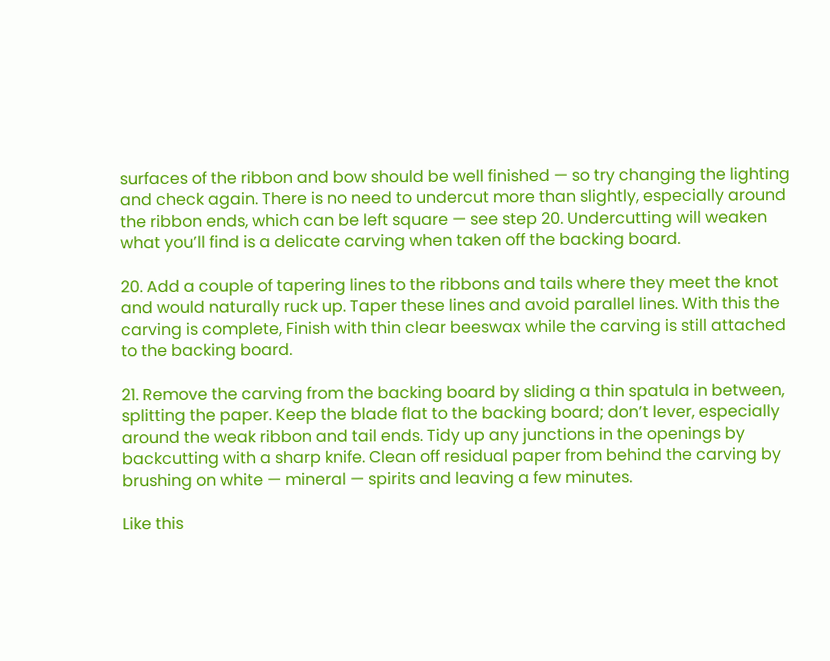surfaces of the ribbon and bow should be well finished — so try changing the lighting and check again. There is no need to undercut more than slightly, especially around the ribbon ends, which can be left square — see step 20. Undercutting will weaken what you’ll find is a delicate carving when taken off the backing board.

20. Add a couple of tapering lines to the ribbons and tails where they meet the knot and would naturally ruck up. Taper these lines and avoid parallel lines. With this the carving is complete, Finish with thin clear beeswax while the carving is still attached to the backing board.

21. Remove the carving from the backing board by sliding a thin spatula in between, splitting the paper. Keep the blade flat to the backing board; don’t lever, especially around the weak ribbon and tail ends. Tidy up any junctions in the openings by backcutting with a sharp knife. Clean off residual paper from behind the carving by brushing on white — mineral — spirits and leaving a few minutes.

Like this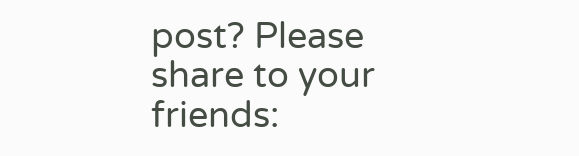post? Please share to your friends: